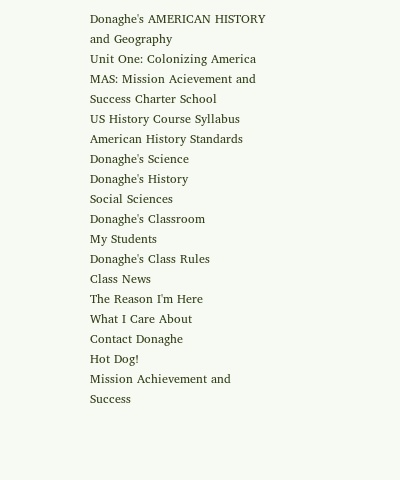Donaghe's AMERICAN HISTORY and Geography
Unit One: Colonizing America
MAS: Mission Acievement and Success Charter School
US History Course Syllabus
American History Standards
Donaghe's Science
Donaghe's History
Social Sciences
Donaghe's Classroom
My Students
Donaghe's Class Rules
Class News
The Reason I'm Here
What I Care About
Contact Donaghe
Hot Dog!
Mission Achievement and Success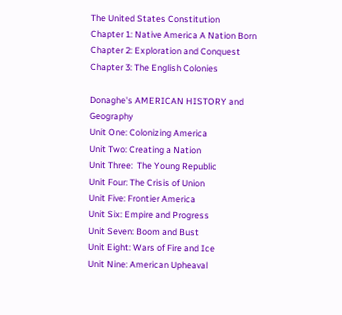The United States Constitution
Chapter 1: Native America A Nation Born
Chapter 2: Exploration and Conquest
Chapter 3: The English Colonies

Donaghe's AMERICAN HISTORY and Geography
Unit One: Colonizing America
Unit Two: Creating a Nation
Unit Three:  The Young Republic
Unit Four: The Crisis of Union
Unit Five: Frontier America
Unit Six: Empire and Progress
Unit Seven: Boom and Bust
Unit Eight: Wars of Fire and Ice
Unit Nine: American Upheaval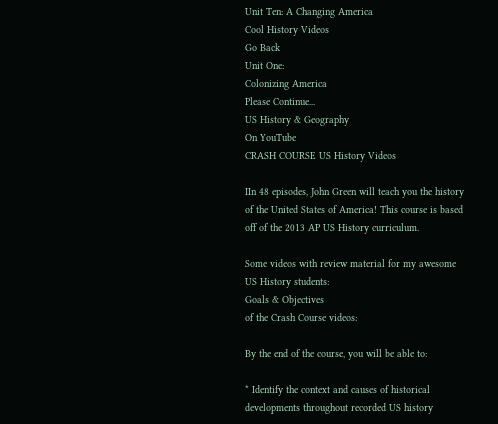Unit Ten: A Changing America
Cool History Videos
Go Back
Unit One:
Colonizing America
Please Continue...
US History & Geography
On YouTube
CRASH COURSE US History Videos

IIn 48 episodes, John Green will teach you the history of the United States of America! This course is based off of the 2013 AP US History curriculum.

Some videos with review material for my awesome US History students:
Goals & Objectives
of the Crash Course videos:

By the end of the course, you will be able to:

* Identify the context and causes of historical developments throughout recorded US history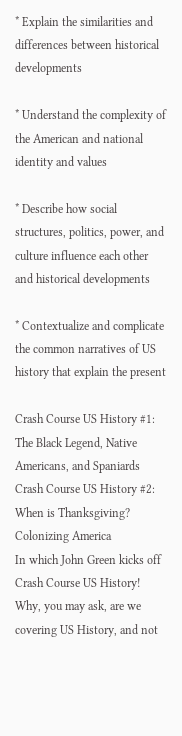* Explain the similarities and differences between historical developments

* Understand the complexity of the American and national identity and values

* Describe how social structures, politics, power, and culture influence each other and historical developments

* Contextualize and complicate the common narratives of US history that explain the present

Crash Course US History #1:
The Black Legend, Native Americans, and Spaniards
Crash Course US History #2:
When is Thanksgiving? Colonizing America
In which John Green kicks off Crash Course US History! Why, you may ask, are we covering US History, and not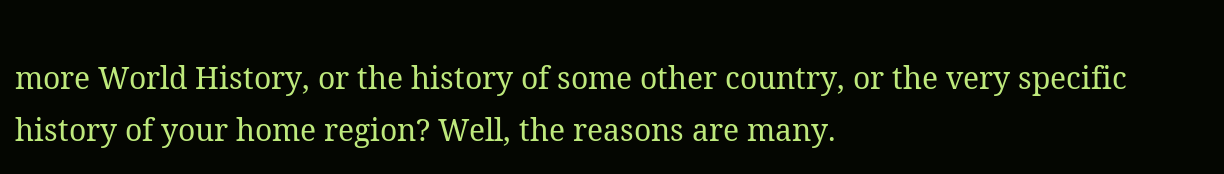more World History, or the history of some other country, or the very specific history of your home region? Well, the reasons are many.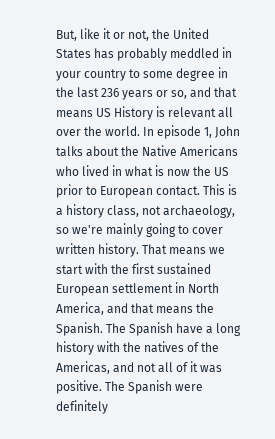But, like it or not, the United States has probably meddled in your country to some degree in the last 236 years or so, and that means US History is relevant all over the world. In episode 1, John talks about the Native Americans who lived in what is now the US prior to European contact. This is a history class, not archaeology, so we're mainly going to cover written history. That means we start with the first sustained European settlement in North America, and that means the Spanish. The Spanish have a long history with the natives of the Americas, and not all of it was positive. The Spanish were definitely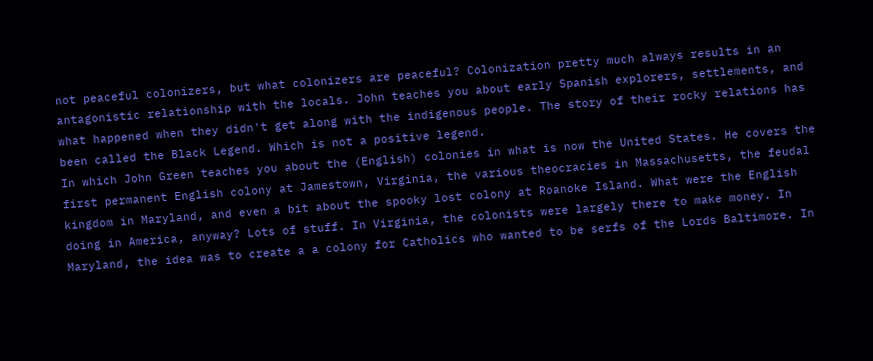not peaceful colonizers, but what colonizers are peaceful? Colonization pretty much always results in an antagonistic relationship with the locals. John teaches you about early Spanish explorers, settlements, and what happened when they didn't get along with the indigenous people. The story of their rocky relations has been called the Black Legend. Which is not a positive legend.
In which John Green teaches you about the (English) colonies in what is now the United States. He covers the first permanent English colony at Jamestown, Virginia, the various theocracies in Massachusetts, the feudal kingdom in Maryland, and even a bit about the spooky lost colony at Roanoke Island. What were the English doing in America, anyway? Lots of stuff. In Virginia, the colonists were largely there to make money. In Maryland, the idea was to create a a colony for Catholics who wanted to be serfs of the Lords Baltimore. In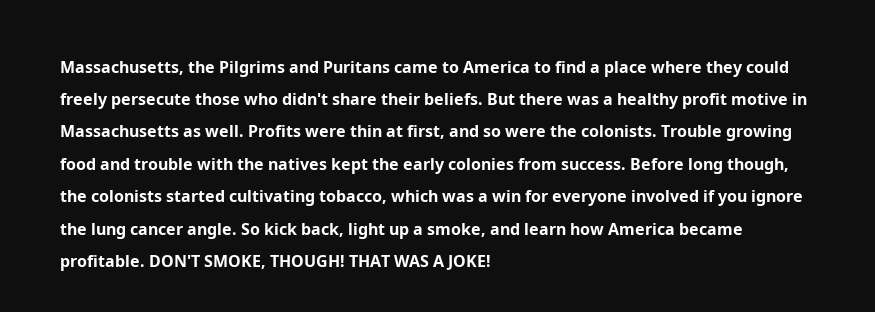Massachusetts, the Pilgrims and Puritans came to America to find a place where they could freely persecute those who didn't share their beliefs. But there was a healthy profit motive in Massachusetts as well. Profits were thin at first, and so were the colonists. Trouble growing food and trouble with the natives kept the early colonies from success. Before long though, the colonists started cultivating tobacco, which was a win for everyone involved if you ignore the lung cancer angle. So kick back, light up a smoke, and learn how America became profitable. DON'T SMOKE, THOUGH! THAT WAS A JOKE!